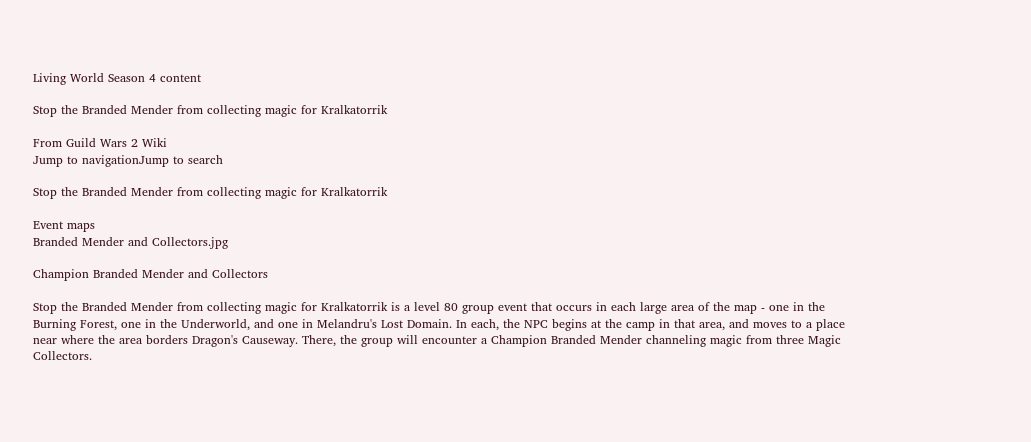Living World Season 4 content

Stop the Branded Mender from collecting magic for Kralkatorrik

From Guild Wars 2 Wiki
Jump to navigationJump to search

Stop the Branded Mender from collecting magic for Kralkatorrik

Event maps
Branded Mender and Collectors.jpg

Champion Branded Mender and Collectors

Stop the Branded Mender from collecting magic for Kralkatorrik is a level 80 group event that occurs in each large area of the map - one in the Burning Forest, one in the Underworld, and one in Melandru's Lost Domain. In each, the NPC begins at the camp in that area, and moves to a place near where the area borders Dragon's Causeway. There, the group will encounter a Champion Branded Mender channeling magic from three Magic Collectors.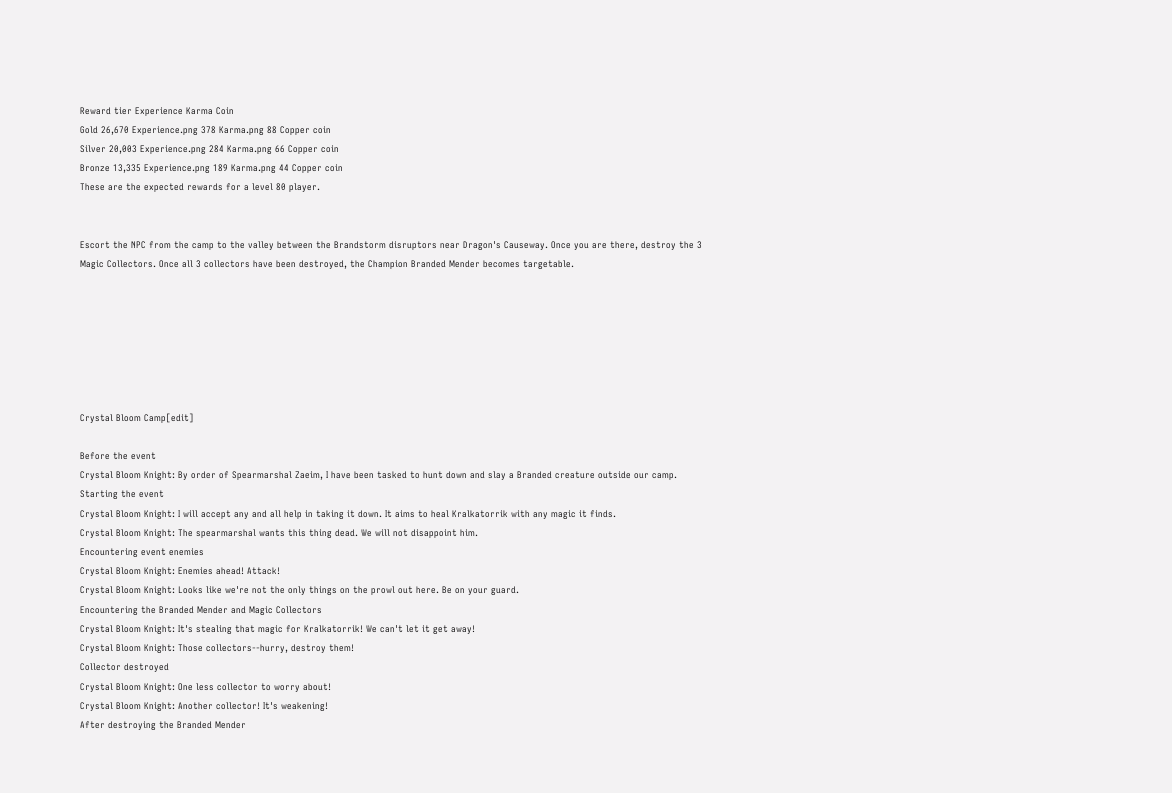Reward tier Experience Karma Coin
Gold 26,670 Experience.png 378 Karma.png 88 Copper coin
Silver 20,003 Experience.png 284 Karma.png 66 Copper coin
Bronze 13,335 Experience.png 189 Karma.png 44 Copper coin
These are the expected rewards for a level 80 player.


Escort the NPC from the camp to the valley between the Brandstorm disruptors near Dragon's Causeway. Once you are there, destroy the 3 Magic Collectors. Once all 3 collectors have been destroyed, the Champion Branded Mender becomes targetable.







Crystal Bloom Camp[edit]

Before the event
Crystal Bloom Knight: By order of Spearmarshal Zaeim, I have been tasked to hunt down and slay a Branded creature outside our camp.
Starting the event
Crystal Bloom Knight: I will accept any and all help in taking it down. It aims to heal Kralkatorrik with any magic it finds.
Crystal Bloom Knight: The spearmarshal wants this thing dead. We will not disappoint him.
Encountering event enemies
Crystal Bloom Knight: Enemies ahead! Attack!
Crystal Bloom Knight: Looks like we're not the only things on the prowl out here. Be on your guard.
Encountering the Branded Mender and Magic Collectors
Crystal Bloom Knight: It's stealing that magic for Kralkatorrik! We can't let it get away!
Crystal Bloom Knight: Those collectors--hurry, destroy them!
Collector destroyed
Crystal Bloom Knight: One less collector to worry about!
Crystal Bloom Knight: Another collector! It's weakening!
After destroying the Branded Mender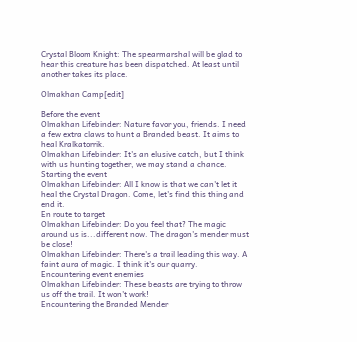Crystal Bloom Knight: The spearmarshal will be glad to hear this creature has been dispatched. At least until another takes its place.

Olmakhan Camp[edit]

Before the event
Olmakhan Lifebinder: Nature favor you, friends. I need a few extra claws to hunt a Branded beast. It aims to heal Kralkatorrik.
Olmakhan Lifebinder: It's an elusive catch, but I think with us hunting together, we may stand a chance.
Starting the event
Olmakhan Lifebinder: All I know is that we can't let it heal the Crystal Dragon. Come, let's find this thing and end it.
En route to target
Olmakhan Lifebinder: Do you feel that? The magic around us is...different now. The dragon's mender must be close!
Olmakhan Lifebinder: There's a trail leading this way. A faint aura of magic. I think it's our quarry.
Encountering event enemies
Olmakhan Lifebinder: These beasts are trying to throw us off the trail. It won't work!
Encountering the Branded Mender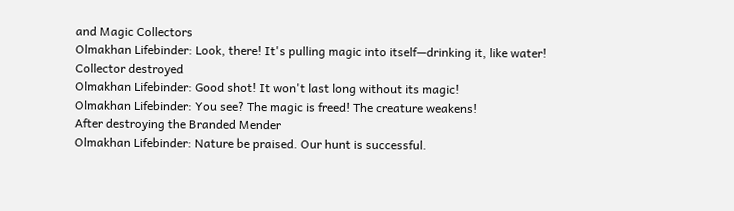and Magic Collectors
Olmakhan Lifebinder: Look, there! It's pulling magic into itself—drinking it, like water!
Collector destroyed
Olmakhan Lifebinder: Good shot! It won't last long without its magic!
Olmakhan Lifebinder: You see? The magic is freed! The creature weakens!
After destroying the Branded Mender
Olmakhan Lifebinder: Nature be praised. Our hunt is successful.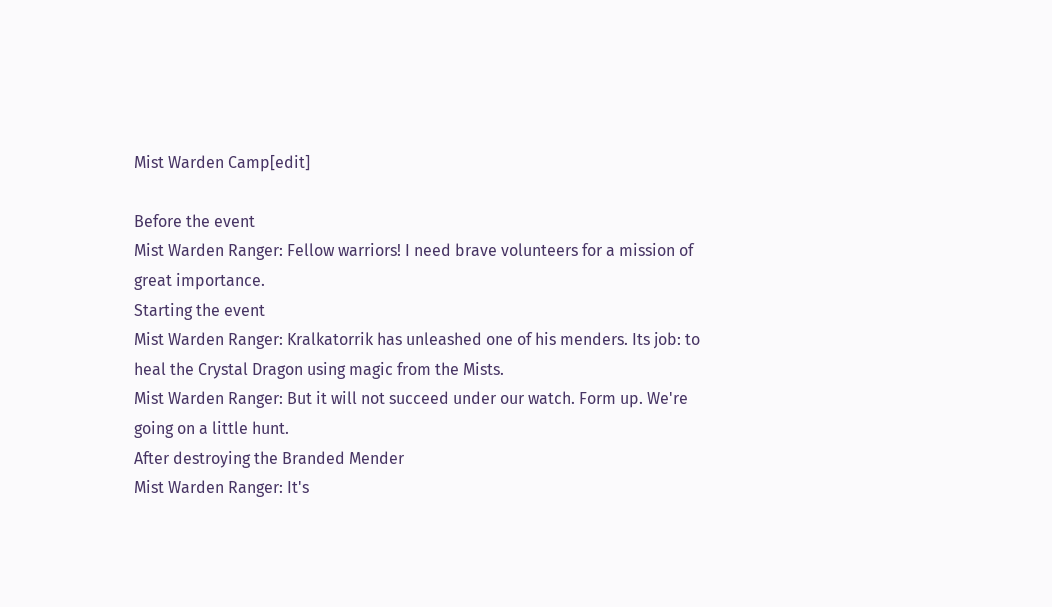Mist Warden Camp[edit]

Before the event
Mist Warden Ranger: Fellow warriors! I need brave volunteers for a mission of great importance.
Starting the event
Mist Warden Ranger: Kralkatorrik has unleashed one of his menders. Its job: to heal the Crystal Dragon using magic from the Mists.
Mist Warden Ranger: But it will not succeed under our watch. Form up. We're going on a little hunt.
After destroying the Branded Mender
Mist Warden Ranger: It's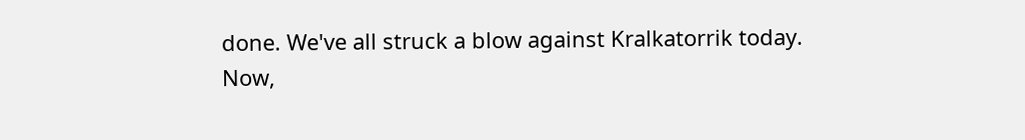done. We've all struck a blow against Kralkatorrik today. Now,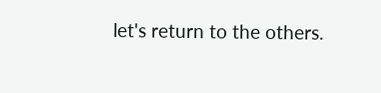let's return to the others.